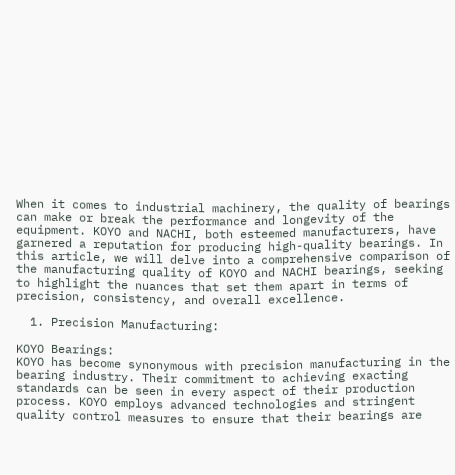When it comes to industrial machinery, the quality of bearings can make or break the performance and longevity of the equipment. KOYO and NACHI, both esteemed manufacturers, have garnered a reputation for producing high-quality bearings. In this article, we will delve into a comprehensive comparison of the manufacturing quality of KOYO and NACHI bearings, seeking to highlight the nuances that set them apart in terms of precision, consistency, and overall excellence.

  1. Precision Manufacturing:

KOYO Bearings:
KOYO has become synonymous with precision manufacturing in the bearing industry. Their commitment to achieving exacting standards can be seen in every aspect of their production process. KOYO employs advanced technologies and stringent quality control measures to ensure that their bearings are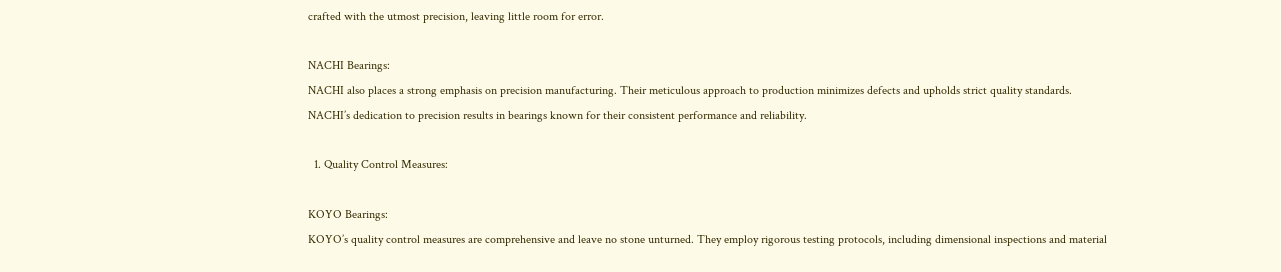crafted with the utmost precision, leaving little room for error.

NACHI Bearings:
NACHI also places a strong emphasis on precision manufacturing. Their meticulous approach to production minimizes defects and upholds strict quality standards. NACHI’s dedication to precision results in bearings known for their consistent performance and reliability.

  1. Quality Control Measures:

KOYO Bearings:
KOYO’s quality control measures are comprehensive and leave no stone unturned. They employ rigorous testing protocols, including dimensional inspections and material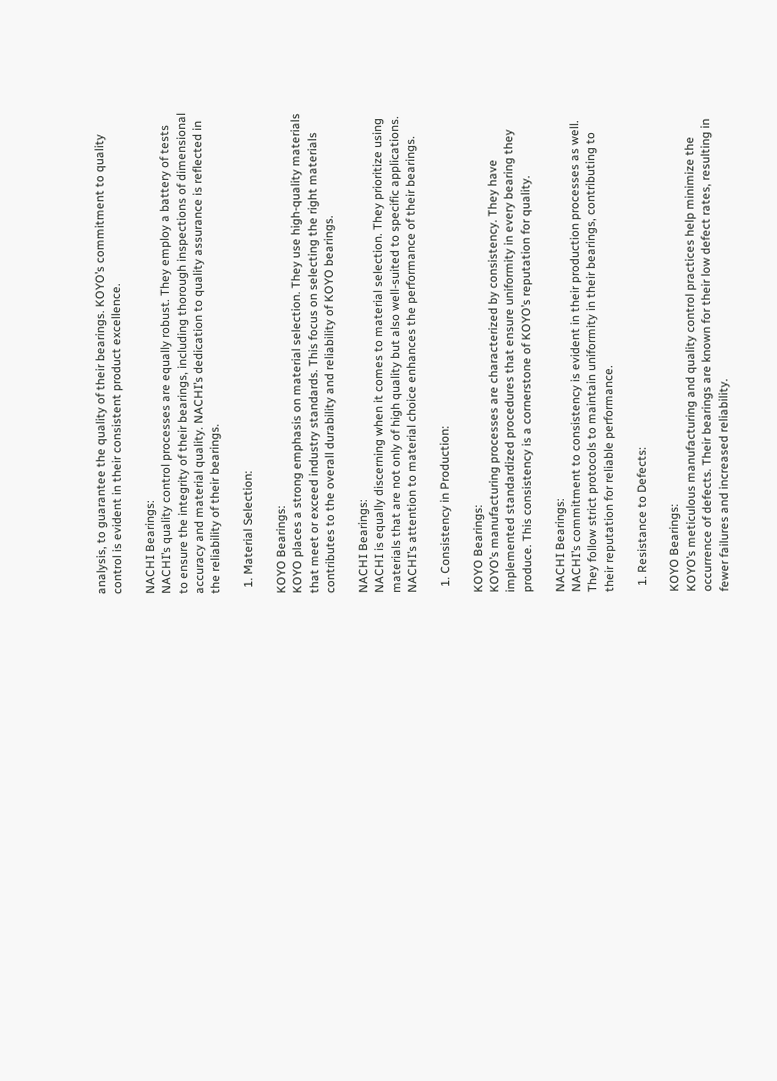analysis, to guarantee the quality of their bearings. KOYO’s commitment to quality control is evident in their consistent product excellence.

NACHI Bearings:
NACHI’s quality control processes are equally robust. They employ a battery of tests to ensure the integrity of their bearings, including thorough inspections of dimensional accuracy and material quality. NACHI’s dedication to quality assurance is reflected in the reliability of their bearings.

  1. Material Selection:

KOYO Bearings:
KOYO places a strong emphasis on material selection. They use high-quality materials that meet or exceed industry standards. This focus on selecting the right materials contributes to the overall durability and reliability of KOYO bearings.

NACHI Bearings:
NACHI is equally discerning when it comes to material selection. They prioritize using materials that are not only of high quality but also well-suited to specific applications. NACHI’s attention to material choice enhances the performance of their bearings.

  1. Consistency in Production:

KOYO Bearings:
KOYO’s manufacturing processes are characterized by consistency. They have implemented standardized procedures that ensure uniformity in every bearing they produce. This consistency is a cornerstone of KOYO’s reputation for quality.

NACHI Bearings:
NACHI’s commitment to consistency is evident in their production processes as well. They follow strict protocols to maintain uniformity in their bearings, contributing to their reputation for reliable performance.

  1. Resistance to Defects:

KOYO Bearings:
KOYO’s meticulous manufacturing and quality control practices help minimize the occurrence of defects. Their bearings are known for their low defect rates, resulting in fewer failures and increased reliability.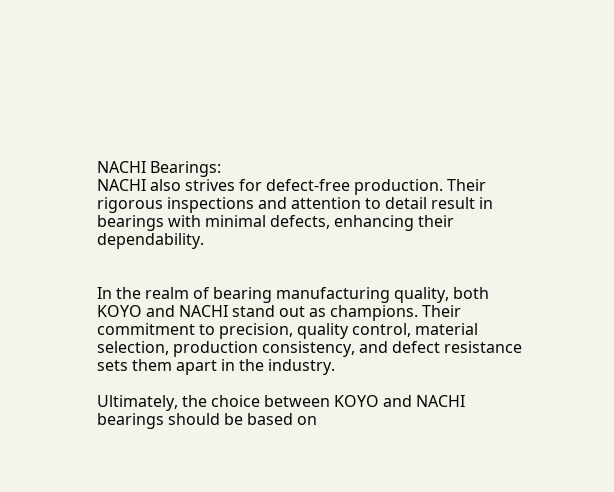NACHI Bearings:
NACHI also strives for defect-free production. Their rigorous inspections and attention to detail result in bearings with minimal defects, enhancing their dependability.


In the realm of bearing manufacturing quality, both KOYO and NACHI stand out as champions. Their commitment to precision, quality control, material selection, production consistency, and defect resistance sets them apart in the industry.

Ultimately, the choice between KOYO and NACHI bearings should be based on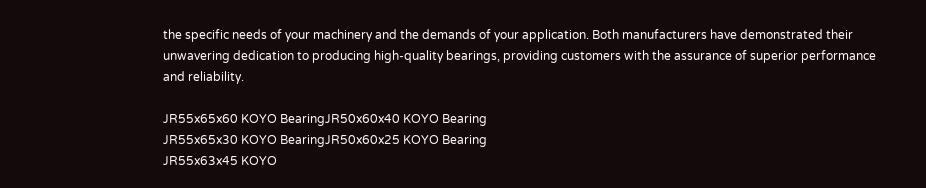the specific needs of your machinery and the demands of your application. Both manufacturers have demonstrated their unwavering dedication to producing high-quality bearings, providing customers with the assurance of superior performance and reliability.

JR55x65x60 KOYO BearingJR50x60x40 KOYO Bearing
JR55x65x30 KOYO BearingJR50x60x25 KOYO Bearing
JR55x63x45 KOYO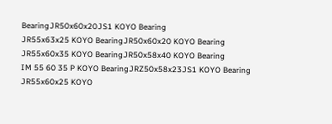BearingJR50x60x20JS1 KOYO Bearing
JR55x63x25 KOYO BearingJR50x60x20 KOYO Bearing
JR55x60x35 KOYO BearingJR50x58x40 KOYO Bearing
IM 55 60 35 P KOYO BearingJRZ50x58x23JS1 KOYO Bearing
JR55x60x25 KOYO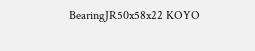BearingJR50x58x22 KOYO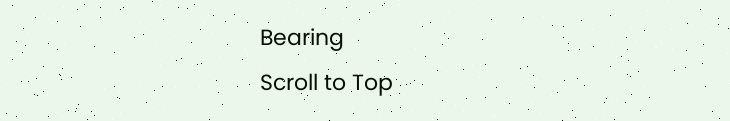Bearing
Scroll to Top